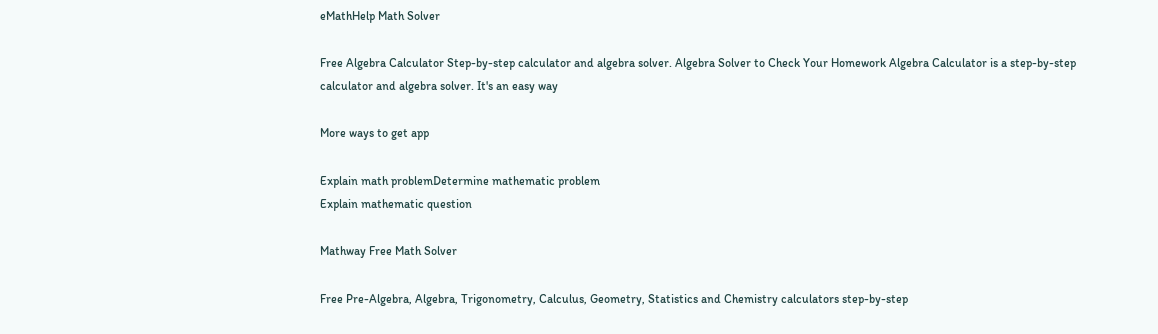eMathHelp Math Solver

Free Algebra Calculator Step-by-step calculator and algebra solver. Algebra Solver to Check Your Homework Algebra Calculator is a step-by-step calculator and algebra solver. It's an easy way

More ways to get app

Explain math problemDetermine mathematic problem
Explain mathematic question

Mathway Free Math Solver

Free Pre-Algebra, Algebra, Trigonometry, Calculus, Geometry, Statistics and Chemistry calculators step-by-step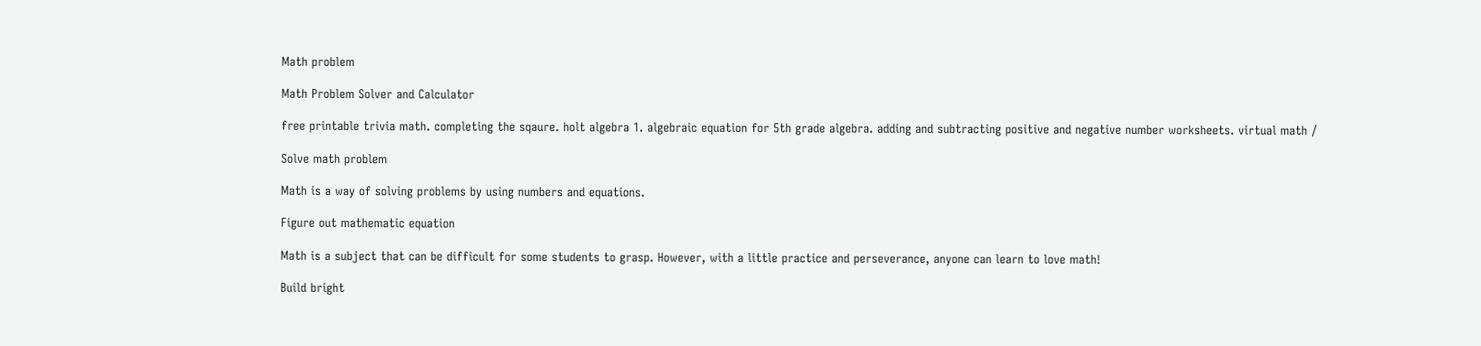Math problem

Math Problem Solver and Calculator

free printable trivia math. completing the sqaure. holt algebra 1. algebraic equation for 5th grade algebra. adding and subtracting positive and negative number worksheets. virtual math /

Solve math problem

Math is a way of solving problems by using numbers and equations.

Figure out mathematic equation

Math is a subject that can be difficult for some students to grasp. However, with a little practice and perseverance, anyone can learn to love math!

Build bright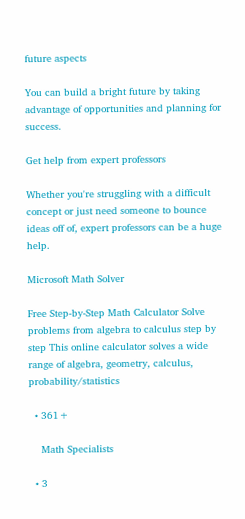future aspects

You can build a bright future by taking advantage of opportunities and planning for success.

Get help from expert professors

Whether you're struggling with a difficult concept or just need someone to bounce ideas off of, expert professors can be a huge help.

Microsoft Math Solver

Free Step-by-Step Math Calculator Solve problems from algebra to calculus step by step This online calculator solves a wide range of algebra, geometry, calculus, probability/statistics

  • 361+

    Math Specialists

  • 3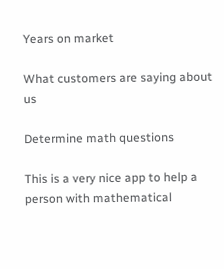Years on market

What customers are saying about us

Determine math questions

This is a very nice app to help a person with mathematical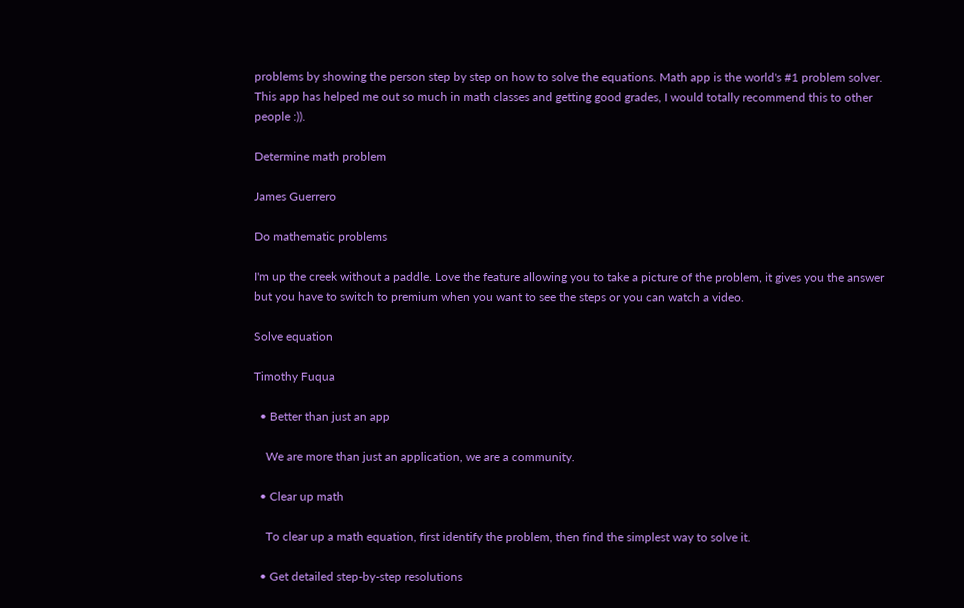problems by showing the person step by step on how to solve the equations. Math app is the world's #1 problem solver. This app has helped me out so much in math classes and getting good grades, I would totally recommend this to other people :)).

Determine math problem

James Guerrero

Do mathematic problems

I'm up the creek without a paddle. Love the feature allowing you to take a picture of the problem, it gives you the answer but you have to switch to premium when you want to see the steps or you can watch a video.

Solve equation

Timothy Fuqua

  • Better than just an app

    We are more than just an application, we are a community.

  • Clear up math

    To clear up a math equation, first identify the problem, then find the simplest way to solve it.

  • Get detailed step-by-step resolutions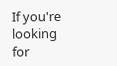If you're looking for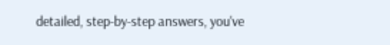detailed, step-by-step answers, you've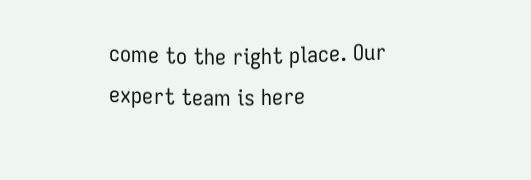come to the right place. Our expert team is here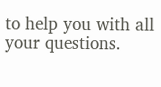to help you with all your questions.